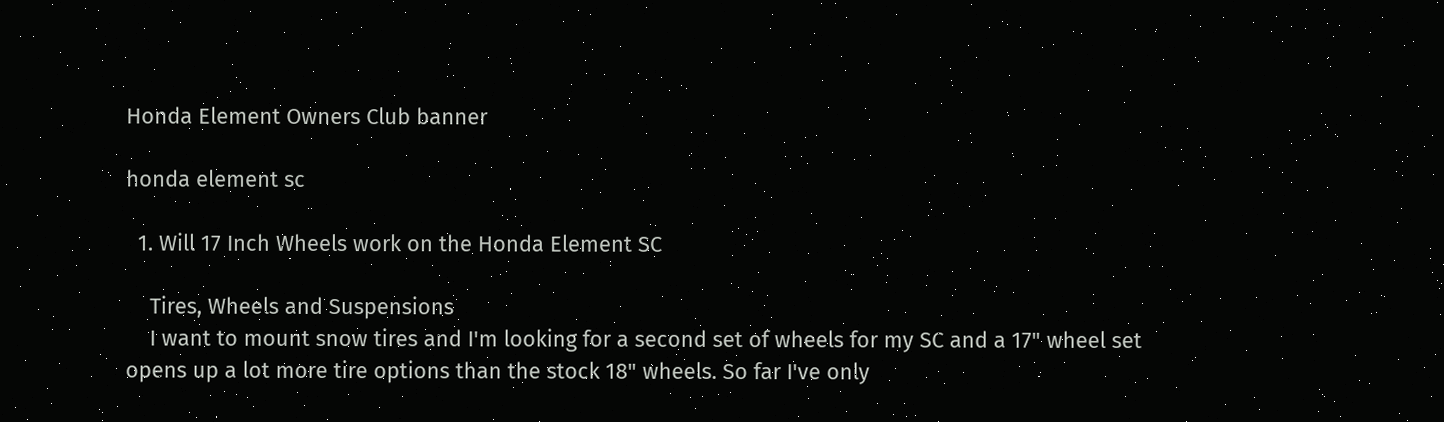Honda Element Owners Club banner

honda element sc

  1. Will 17 Inch Wheels work on the Honda Element SC

    Tires, Wheels and Suspensions
    I want to mount snow tires and I'm looking for a second set of wheels for my SC and a 17" wheel set opens up a lot more tire options than the stock 18" wheels. So far I've only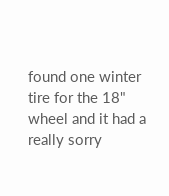found one winter tire for the 18" wheel and it had a really sorry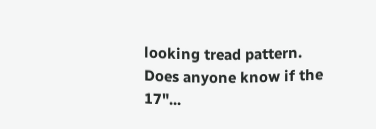looking tread pattern. Does anyone know if the 17"...